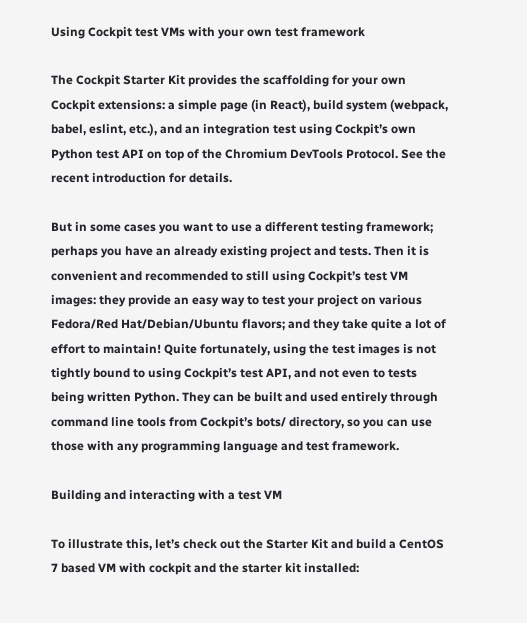Using Cockpit test VMs with your own test framework

The Cockpit Starter Kit provides the scaffolding for your own Cockpit extensions: a simple page (in React), build system (webpack, babel, eslint, etc.), and an integration test using Cockpit’s own Python test API on top of the Chromium DevTools Protocol. See the recent introduction for details.

But in some cases you want to use a different testing framework; perhaps you have an already existing project and tests. Then it is convenient and recommended to still using Cockpit’s test VM images: they provide an easy way to test your project on various Fedora/Red Hat/Debian/Ubuntu flavors; and they take quite a lot of effort to maintain! Quite fortunately, using the test images is not tightly bound to using Cockpit’s test API, and not even to tests being written Python. They can be built and used entirely through command line tools from Cockpit’s bots/ directory, so you can use those with any programming language and test framework.

Building and interacting with a test VM

To illustrate this, let’s check out the Starter Kit and build a CentOS 7 based VM with cockpit and the starter kit installed: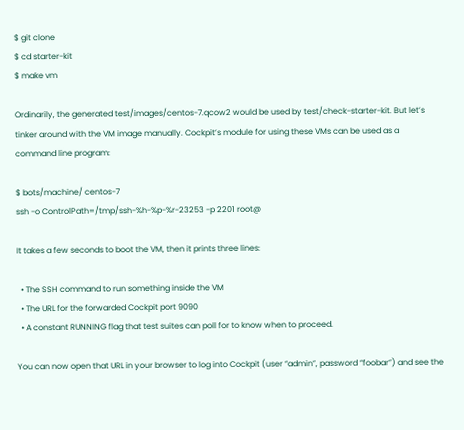$ git clone
$ cd starter-kit
$ make vm

Ordinarily, the generated test/images/centos-7.qcow2 would be used by test/check-starter-kit. But let’s tinker around with the VM image manually. Cockpit’s module for using these VMs can be used as a command line program:

$ bots/machine/ centos-7
ssh -o ControlPath=/tmp/ssh-%h-%p-%r-23253 -p 2201 root@

It takes a few seconds to boot the VM, then it prints three lines:

  • The SSH command to run something inside the VM
  • The URL for the forwarded Cockpit port 9090
  • A constant RUNNING flag that test suites can poll for to know when to proceed.

You can now open that URL in your browser to log into Cockpit (user “admin”, password “foobar”) and see the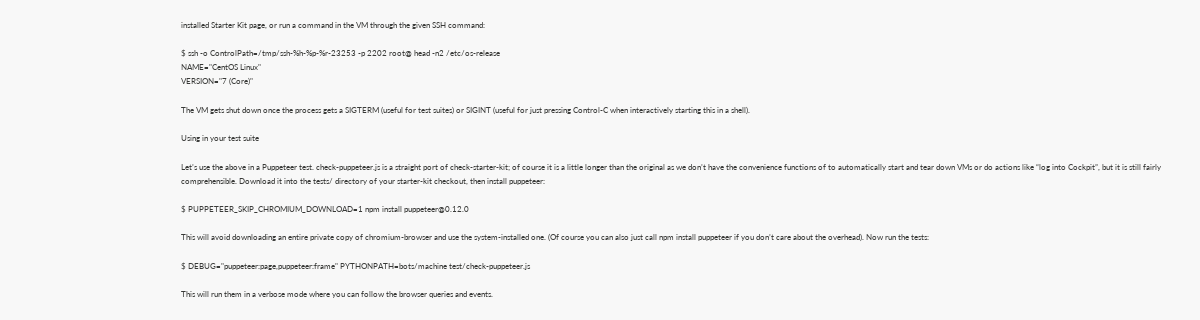installed Starter Kit page, or run a command in the VM through the given SSH command:

$ ssh -o ControlPath=/tmp/ssh-%h-%p-%r-23253 -p 2202 root@ head -n2 /etc/os-release
NAME="CentOS Linux"
VERSION="7 (Core)"

The VM gets shut down once the process gets a SIGTERM (useful for test suites) or SIGINT (useful for just pressing Control-C when interactively starting this in a shell).

Using in your test suite

Let’s use the above in a Puppeteer test. check-puppeteer.js is a straight port of check-starter-kit; of course it is a little longer than the original as we don’t have the convenience functions of to automatically start and tear down VMs or do actions like “log into Cockpit”, but it is still fairly comprehensible. Download it into the tests/ directory of your starter-kit checkout, then install puppeteer:

$ PUPPETEER_SKIP_CHROMIUM_DOWNLOAD=1 npm install puppeteer@0.12.0

This will avoid downloading an entire private copy of chromium-browser and use the system-installed one. (Of course you can also just call npm install puppeteer if you don’t care about the overhead). Now run the tests:

$ DEBUG="puppeteer:page,puppeteer:frame" PYTHONPATH=bots/machine test/check-puppeteer.js

This will run them in a verbose mode where you can follow the browser queries and events.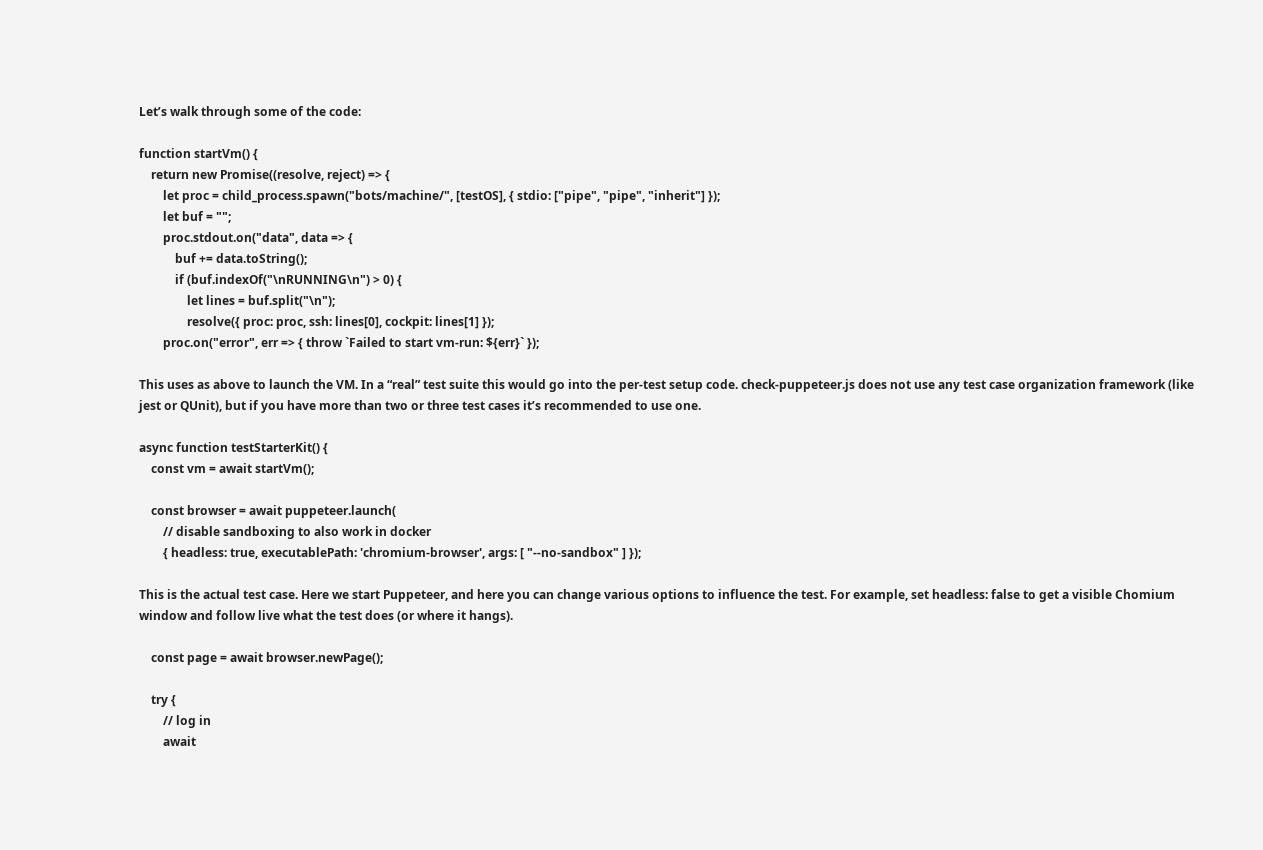Let’s walk through some of the code:

function startVm() {
    return new Promise((resolve, reject) => {
        let proc = child_process.spawn("bots/machine/", [testOS], { stdio: ["pipe", "pipe", "inherit"] });
        let buf = "";
        proc.stdout.on("data", data => {
            buf += data.toString();
            if (buf.indexOf("\nRUNNING\n") > 0) {
                let lines = buf.split("\n");
                resolve({ proc: proc, ssh: lines[0], cockpit: lines[1] });
        proc.on("error", err => { throw `Failed to start vm-run: ${err}` });

This uses as above to launch the VM. In a “real” test suite this would go into the per-test setup code. check-puppeteer.js does not use any test case organization framework (like jest or QUnit), but if you have more than two or three test cases it’s recommended to use one.

async function testStarterKit() {
    const vm = await startVm();

    const browser = await puppeteer.launch(
        // disable sandboxing to also work in docker
        { headless: true, executablePath: 'chromium-browser', args: [ "--no-sandbox" ] });

This is the actual test case. Here we start Puppeteer, and here you can change various options to influence the test. For example, set headless: false to get a visible Chomium window and follow live what the test does (or where it hangs).

    const page = await browser.newPage();

    try {
        // log in
        await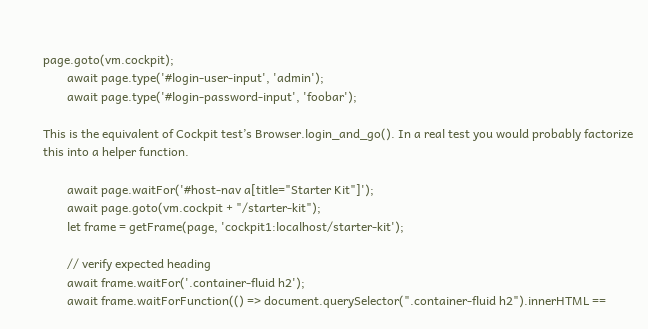page.goto(vm.cockpit);
        await page.type('#login-user-input', 'admin');
        await page.type('#login-password-input', 'foobar');

This is the equivalent of Cockpit test’s Browser.login_and_go(). In a real test you would probably factorize this into a helper function.

        await page.waitFor('#host-nav a[title="Starter Kit"]');
        await page.goto(vm.cockpit + "/starter-kit");
        let frame = getFrame(page, 'cockpit1:localhost/starter-kit');

        // verify expected heading
        await frame.waitFor('.container-fluid h2');
        await frame.waitForFunction(() => document.querySelector(".container-fluid h2").innerHTML ==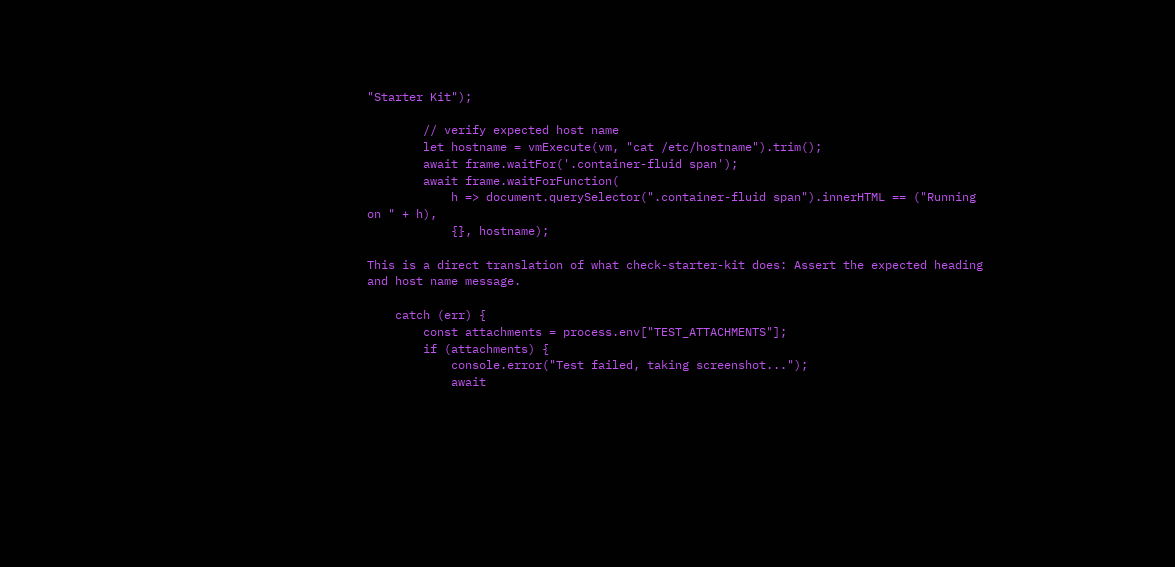"Starter Kit");

        // verify expected host name
        let hostname = vmExecute(vm, "cat /etc/hostname").trim();
        await frame.waitFor('.container-fluid span');
        await frame.waitForFunction(
            h => document.querySelector(".container-fluid span").innerHTML == ("Running on " + h),
            {}, hostname);

This is a direct translation of what check-starter-kit does: Assert the expected heading and host name message.

    catch (err) {
        const attachments = process.env["TEST_ATTACHMENTS"];
        if (attachments) {
            console.error("Test failed, taking screenshot...");
            await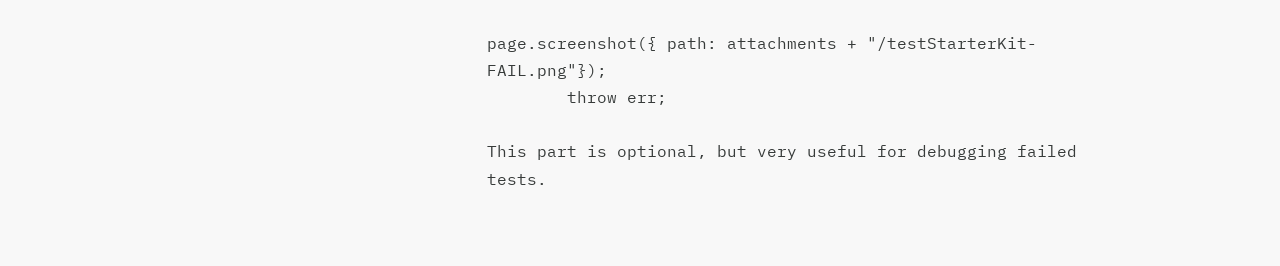page.screenshot({ path: attachments + "/testStarterKit-FAIL.png"});
        throw err;

This part is optional, but very useful for debugging failed tests.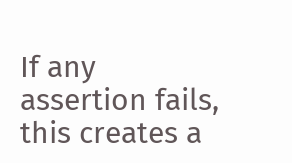If any assertion fails, this creates a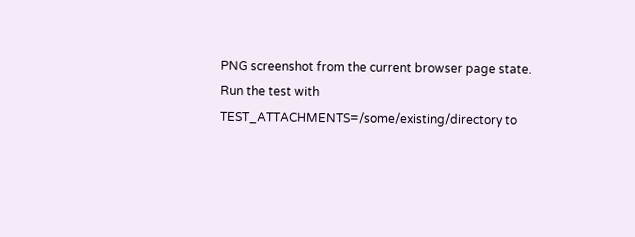PNG screenshot from the current browser page state. Run the test with TEST_ATTACHMENTS=/some/existing/directory to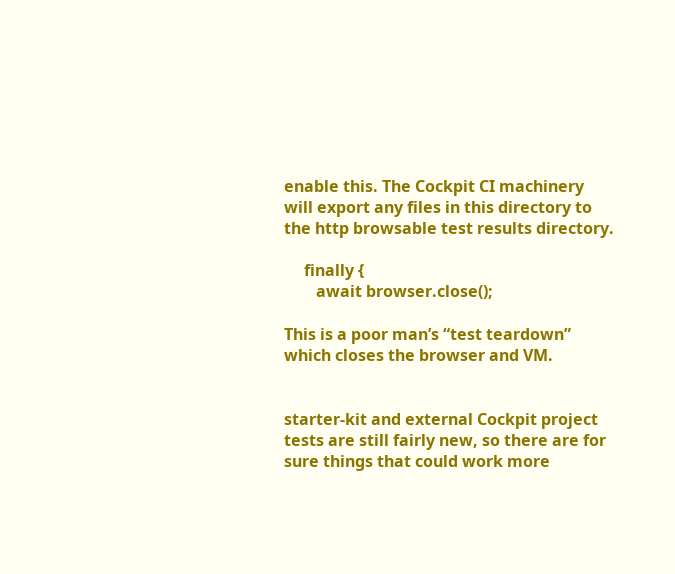enable this. The Cockpit CI machinery will export any files in this directory to the http browsable test results directory.

     finally {
        await browser.close();

This is a poor man’s “test teardown” which closes the browser and VM.


starter-kit and external Cockpit project tests are still fairly new, so there are for sure things that could work more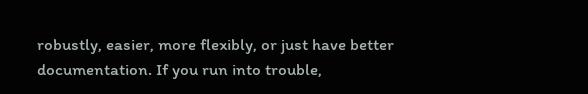robustly, easier, more flexibly, or just have better documentation. If you run into trouble,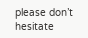please don’t hesitate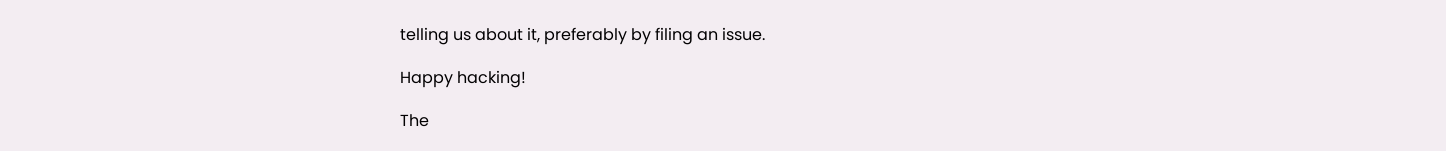telling us about it, preferably by filing an issue.

Happy hacking!

The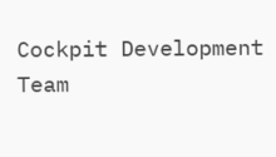Cockpit Development Team